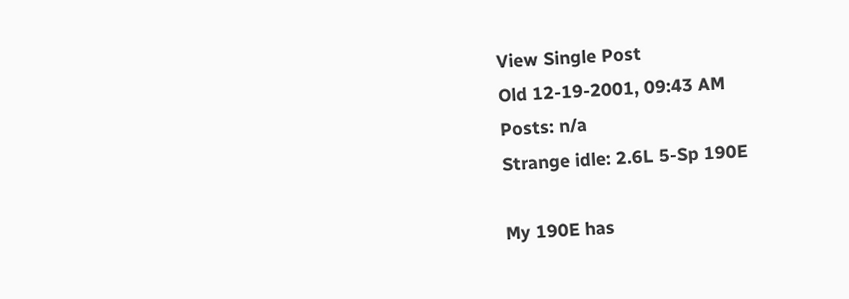View Single Post
Old 12-19-2001, 09:43 AM
Posts: n/a
Strange idle: 2.6L 5-Sp 190E

My 190E has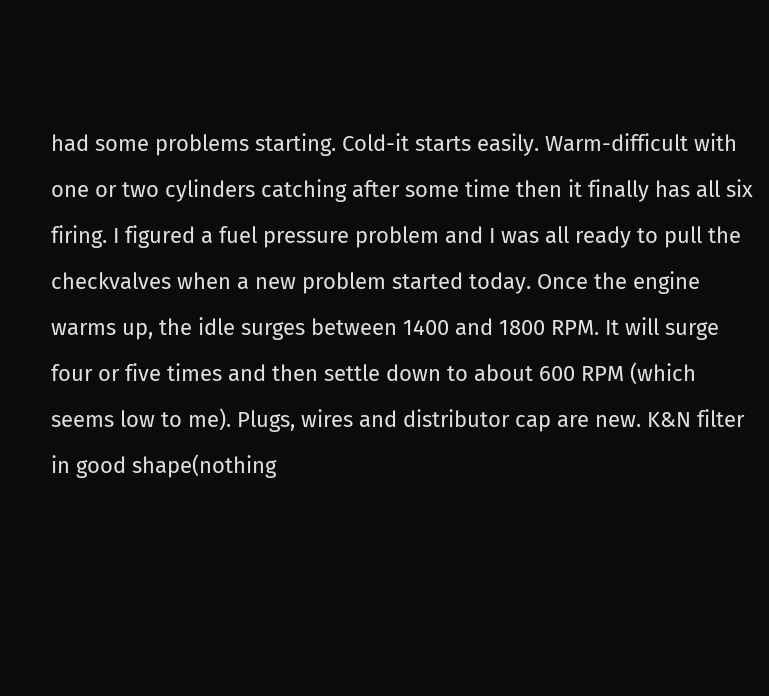had some problems starting. Cold-it starts easily. Warm-difficult with one or two cylinders catching after some time then it finally has all six firing. I figured a fuel pressure problem and I was all ready to pull the checkvalves when a new problem started today. Once the engine warms up, the idle surges between 1400 and 1800 RPM. It will surge four or five times and then settle down to about 600 RPM (which seems low to me). Plugs, wires and distributor cap are new. K&N filter in good shape(nothing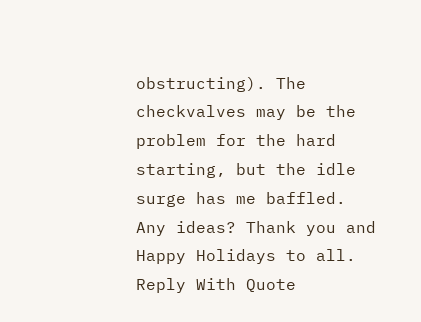obstructing). The checkvalves may be the problem for the hard starting, but the idle surge has me baffled. Any ideas? Thank you and Happy Holidays to all.
Reply With Quote